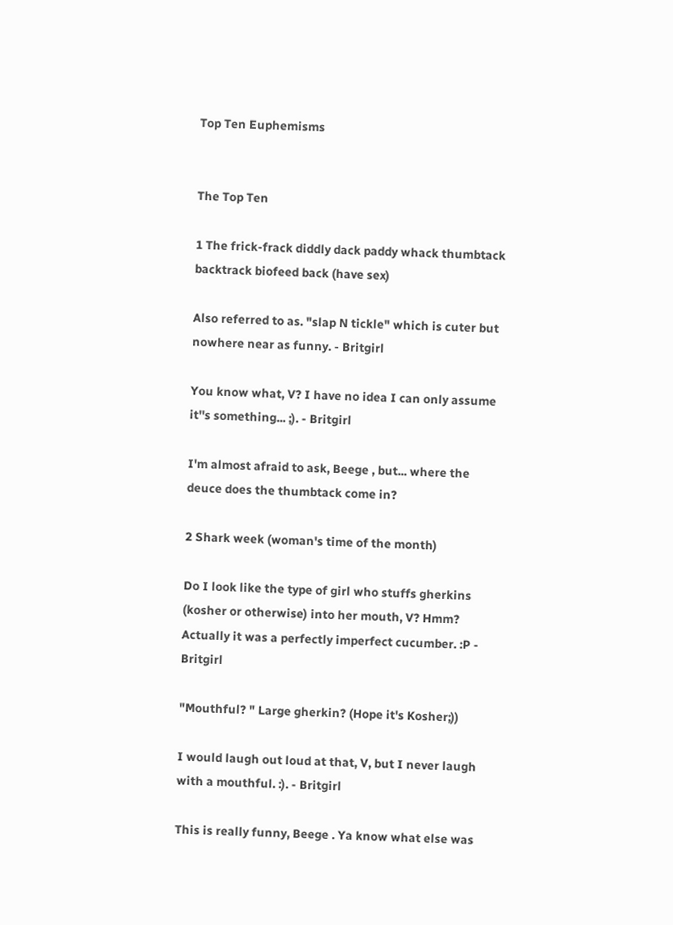Top Ten Euphemisms


The Top Ten

1 The frick-frack diddly dack paddy whack thumbtack backtrack biofeed back (have sex)

Also referred to as. "slap N tickle" which is cuter but nowhere near as funny. - Britgirl

You know what, V? I have no idea I can only assume it''s something... ;). - Britgirl

I'm almost afraid to ask, Beege , but... where the deuce does the thumbtack come in?

2 Shark week (woman's time of the month)

Do I look like the type of girl who stuffs gherkins (kosher or otherwise) into her mouth, V? Hmm? Actually it was a perfectly imperfect cucumber. :P - Britgirl

"Mouthful? " Large gherkin? (Hope it's Kosher;))

I would laugh out loud at that, V, but I never laugh with a mouthful. :). - Britgirl

This is really funny, Beege . Ya know what else was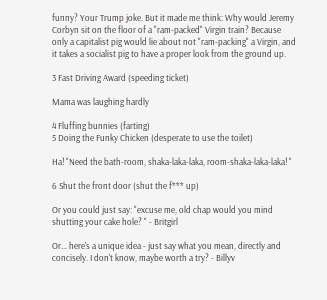funny? Your Trump joke. But it made me think: Why would Jeremy Corbyn sit on the floor of a "ram-packed" Virgin train? Because only a capitalist pig would lie about not "ram-packing" a Virgin, and it takes a socialist pig to have a proper look from the ground up.

3 Fast Driving Award (speeding ticket)

Mama was laughing hardly

4 Fluffing bunnies (farting)
5 Doing the Funky Chicken (desperate to use the toilet)

Ha! "Need the bath-room, shaka-laka-laka, room-shaka-laka-laka! "

6 Shut the front door (shut the f*** up)

Or you could just say: "excuse me, old chap would you mind shutting your cake hole? " - Britgirl

Or... here's a unique idea - just say what you mean, directly and concisely. I don't know, maybe worth a try? - Billyv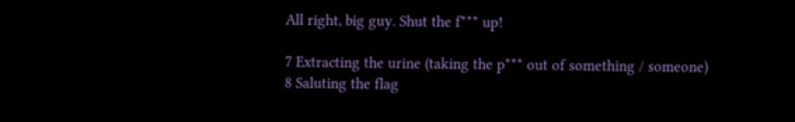All right, big guy. Shut the f*** up!

7 Extracting the urine (taking the p*** out of something / someone)
8 Saluting the flag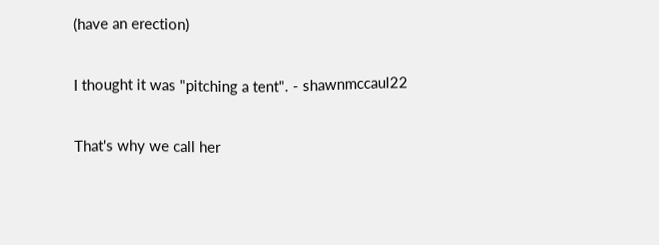(have an erection)

I thought it was "pitching a tent". - shawnmccaul22

That's why we call her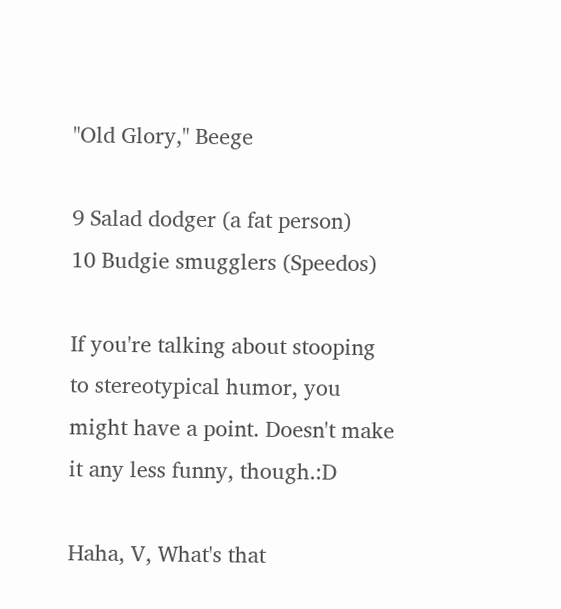"Old Glory," Beege

9 Salad dodger (a fat person)
10 Budgie smugglers (Speedos)

If you're talking about stooping to stereotypical humor, you might have a point. Doesn't make it any less funny, though.:D

Haha, V, What's that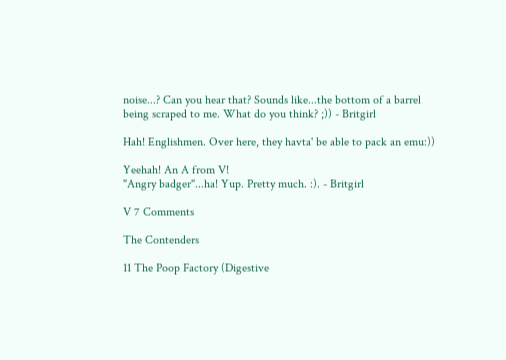noise...? Can you hear that? Sounds like...the bottom of a barrel being scraped to me. What do you think? ;)) - Britgirl

Hah! Englishmen. Over here, they havta' be able to pack an emu:))

Yeehah! An A from V!
"Angry badger"...ha! Yup. Pretty much. :). - Britgirl

V 7 Comments

The Contenders

11 The Poop Factory (Digestive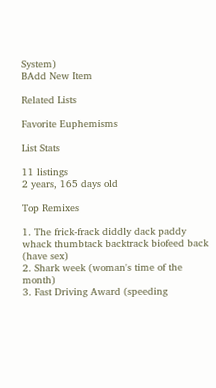System)
BAdd New Item

Related Lists

Favorite Euphemisms

List Stats

11 listings
2 years, 165 days old

Top Remixes

1. The frick-frack diddly dack paddy whack thumbtack backtrack biofeed back (have sex)
2. Shark week (woman's time of the month)
3. Fast Driving Award (speeding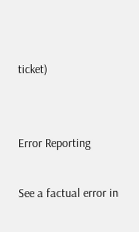ticket)


Error Reporting

See a factual error in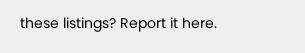these listings? Report it here.